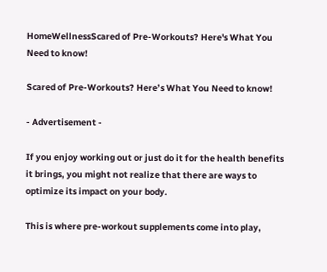HomeWellnessScared of Pre-Workouts? Here's What You Need to know!

Scared of Pre-Workouts? Here’s What You Need to know!

- Advertisement -

If you enjoy working out or just do it for the health benefits it brings, you might not realize that there are ways to optimize its impact on your body.

This is where pre-workout supplements come into play,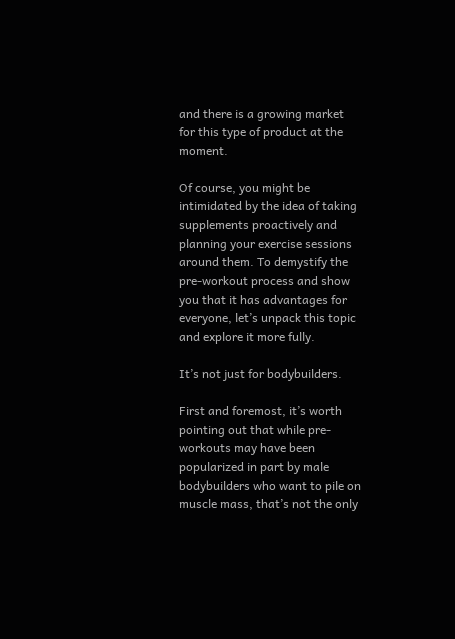and there is a growing market for this type of product at the moment.

Of course, you might be intimidated by the idea of taking supplements proactively and planning your exercise sessions around them. To demystify the pre-workout process and show you that it has advantages for everyone, let’s unpack this topic and explore it more fully.

It’s not just for bodybuilders.

First and foremost, it’s worth pointing out that while pre-workouts may have been popularized in part by male bodybuilders who want to pile on muscle mass, that’s not the only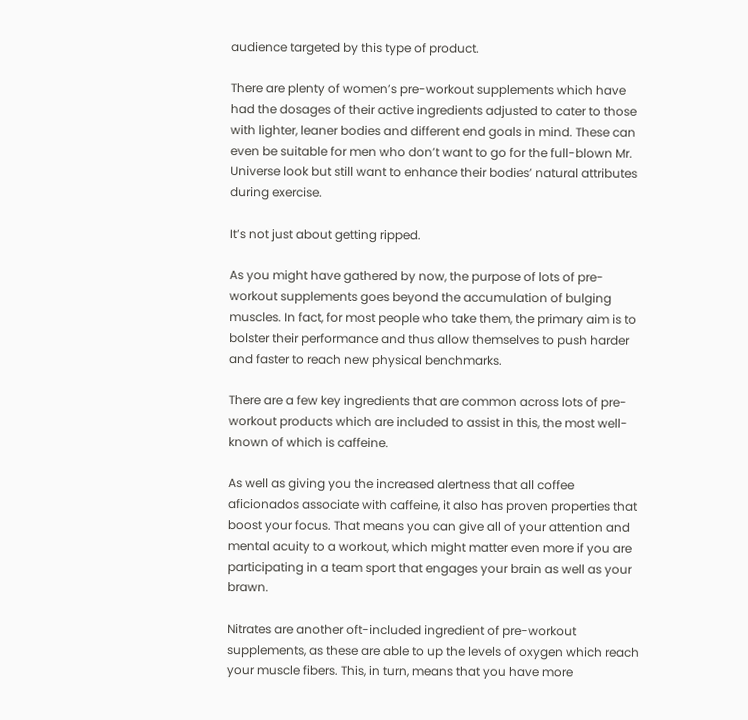audience targeted by this type of product.

There are plenty of women’s pre-workout supplements which have had the dosages of their active ingredients adjusted to cater to those with lighter, leaner bodies and different end goals in mind. These can even be suitable for men who don’t want to go for the full-blown Mr. Universe look but still want to enhance their bodies’ natural attributes during exercise.

It’s not just about getting ripped.

As you might have gathered by now, the purpose of lots of pre-workout supplements goes beyond the accumulation of bulging muscles. In fact, for most people who take them, the primary aim is to bolster their performance and thus allow themselves to push harder and faster to reach new physical benchmarks.

There are a few key ingredients that are common across lots of pre-workout products which are included to assist in this, the most well-known of which is caffeine.

As well as giving you the increased alertness that all coffee aficionados associate with caffeine, it also has proven properties that boost your focus. That means you can give all of your attention and mental acuity to a workout, which might matter even more if you are participating in a team sport that engages your brain as well as your brawn.

Nitrates are another oft-included ingredient of pre-workout supplements, as these are able to up the levels of oxygen which reach your muscle fibers. This, in turn, means that you have more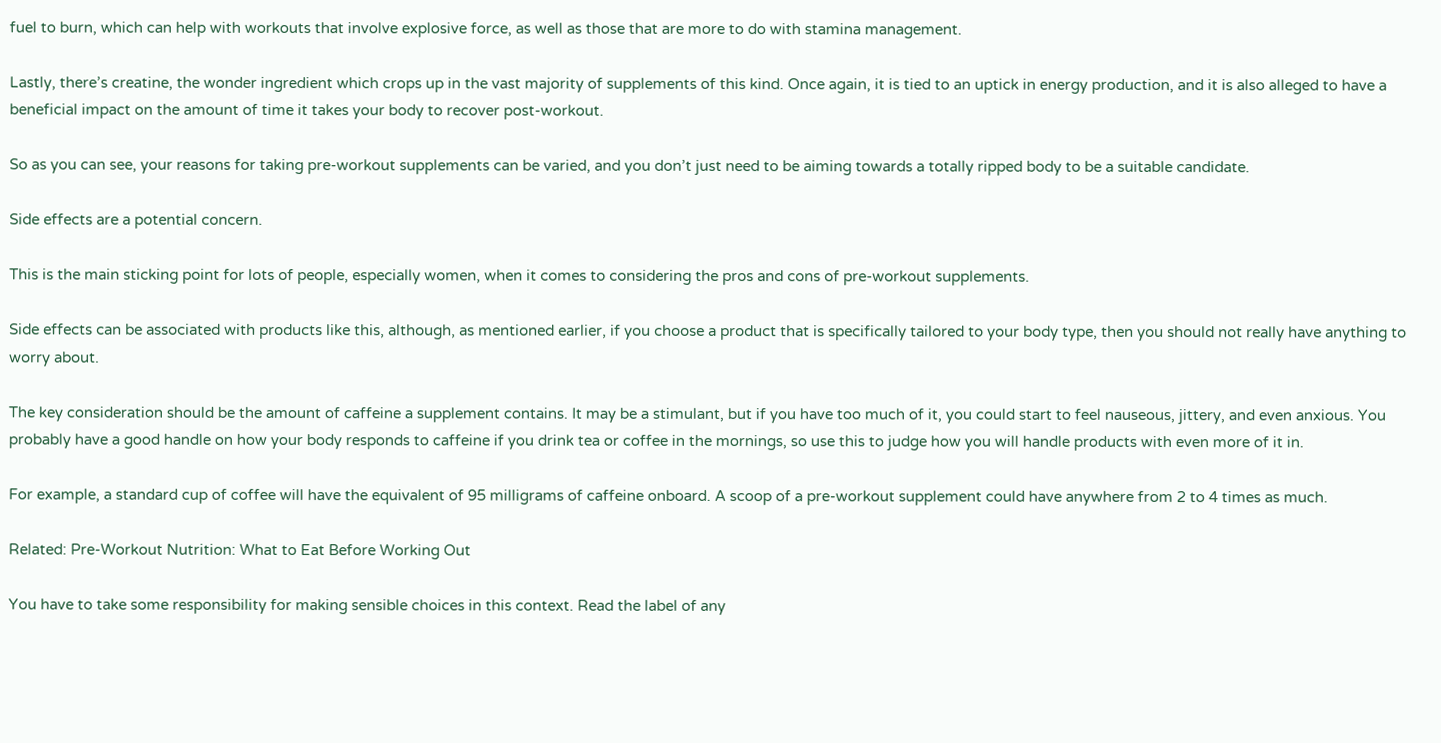fuel to burn, which can help with workouts that involve explosive force, as well as those that are more to do with stamina management.

Lastly, there’s creatine, the wonder ingredient which crops up in the vast majority of supplements of this kind. Once again, it is tied to an uptick in energy production, and it is also alleged to have a beneficial impact on the amount of time it takes your body to recover post-workout.

So as you can see, your reasons for taking pre-workout supplements can be varied, and you don’t just need to be aiming towards a totally ripped body to be a suitable candidate.

Side effects are a potential concern.

This is the main sticking point for lots of people, especially women, when it comes to considering the pros and cons of pre-workout supplements.

Side effects can be associated with products like this, although, as mentioned earlier, if you choose a product that is specifically tailored to your body type, then you should not really have anything to worry about.

The key consideration should be the amount of caffeine a supplement contains. It may be a stimulant, but if you have too much of it, you could start to feel nauseous, jittery, and even anxious. You probably have a good handle on how your body responds to caffeine if you drink tea or coffee in the mornings, so use this to judge how you will handle products with even more of it in.

For example, a standard cup of coffee will have the equivalent of 95 milligrams of caffeine onboard. A scoop of a pre-workout supplement could have anywhere from 2 to 4 times as much.

Related: Pre-Workout Nutrition: What to Eat Before Working Out

You have to take some responsibility for making sensible choices in this context. Read the label of any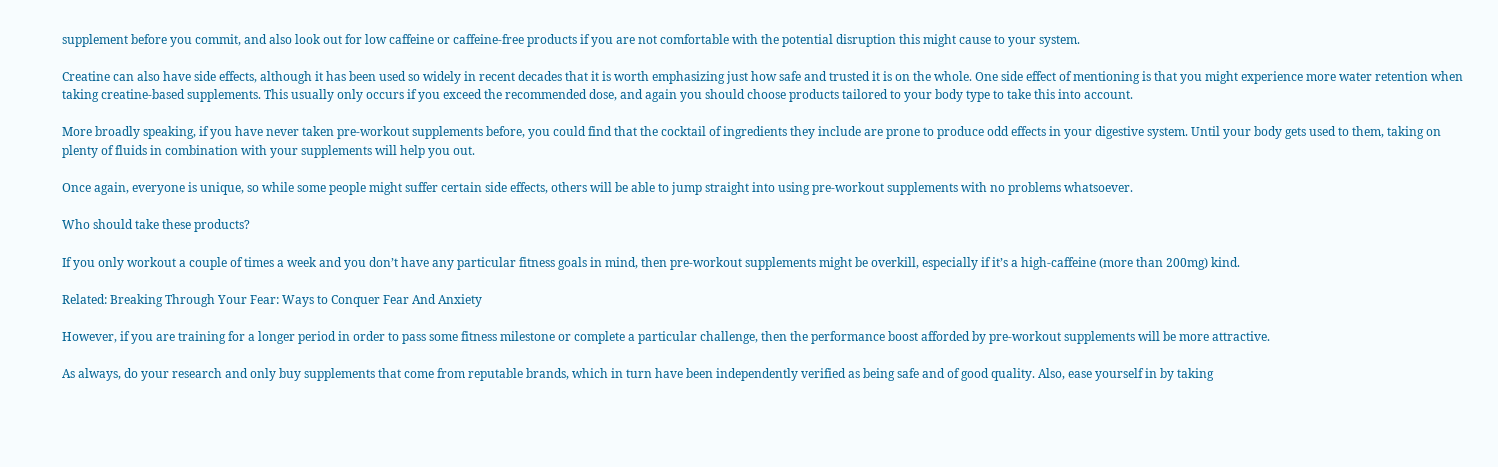supplement before you commit, and also look out for low caffeine or caffeine-free products if you are not comfortable with the potential disruption this might cause to your system.

Creatine can also have side effects, although it has been used so widely in recent decades that it is worth emphasizing just how safe and trusted it is on the whole. One side effect of mentioning is that you might experience more water retention when taking creatine-based supplements. This usually only occurs if you exceed the recommended dose, and again you should choose products tailored to your body type to take this into account.

More broadly speaking, if you have never taken pre-workout supplements before, you could find that the cocktail of ingredients they include are prone to produce odd effects in your digestive system. Until your body gets used to them, taking on plenty of fluids in combination with your supplements will help you out.

Once again, everyone is unique, so while some people might suffer certain side effects, others will be able to jump straight into using pre-workout supplements with no problems whatsoever.

Who should take these products?

If you only workout a couple of times a week and you don’t have any particular fitness goals in mind, then pre-workout supplements might be overkill, especially if it’s a high-caffeine (more than 200mg) kind.

Related: Breaking Through Your Fear: Ways to Conquer Fear And Anxiety

However, if you are training for a longer period in order to pass some fitness milestone or complete a particular challenge, then the performance boost afforded by pre-workout supplements will be more attractive.

As always, do your research and only buy supplements that come from reputable brands, which in turn have been independently verified as being safe and of good quality. Also, ease yourself in by taking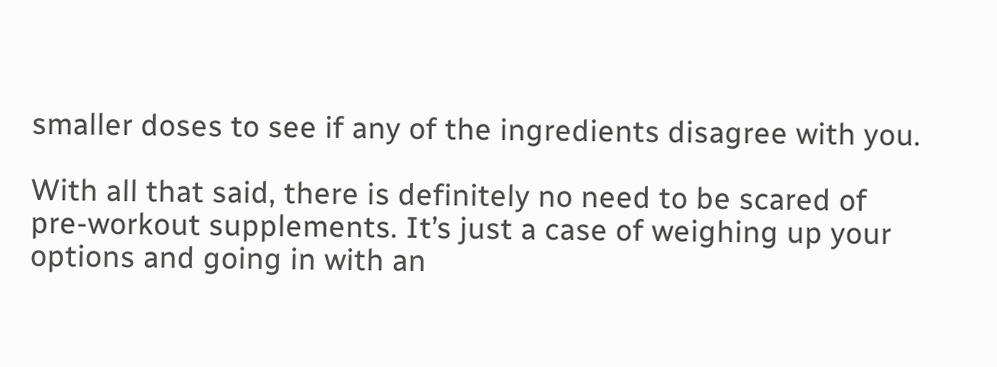smaller doses to see if any of the ingredients disagree with you.

With all that said, there is definitely no need to be scared of pre-workout supplements. It’s just a case of weighing up your options and going in with an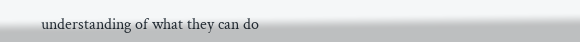understanding of what they can do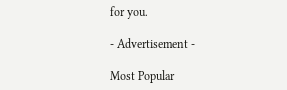for you.

- Advertisement -

Most Popular